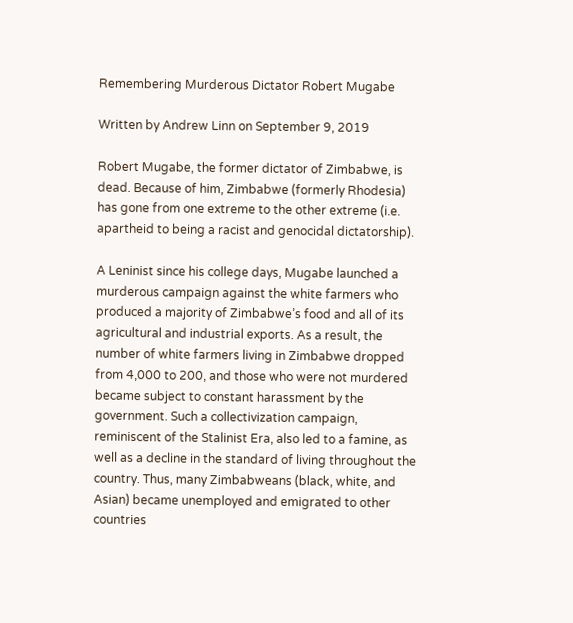Remembering Murderous Dictator Robert Mugabe

Written by Andrew Linn on September 9, 2019

Robert Mugabe, the former dictator of Zimbabwe, is dead. Because of him, Zimbabwe (formerly Rhodesia) has gone from one extreme to the other extreme (i.e. apartheid to being a racist and genocidal dictatorship).

A Leninist since his college days, Mugabe launched a murderous campaign against the white farmers who produced a majority of Zimbabwe’s food and all of its agricultural and industrial exports. As a result, the number of white farmers living in Zimbabwe dropped from 4,000 to 200, and those who were not murdered became subject to constant harassment by the government. Such a collectivization campaign, reminiscent of the Stalinist Era, also led to a famine, as well as a decline in the standard of living throughout the country. Thus, many Zimbabweans (black, white, and Asian) became unemployed and emigrated to other countries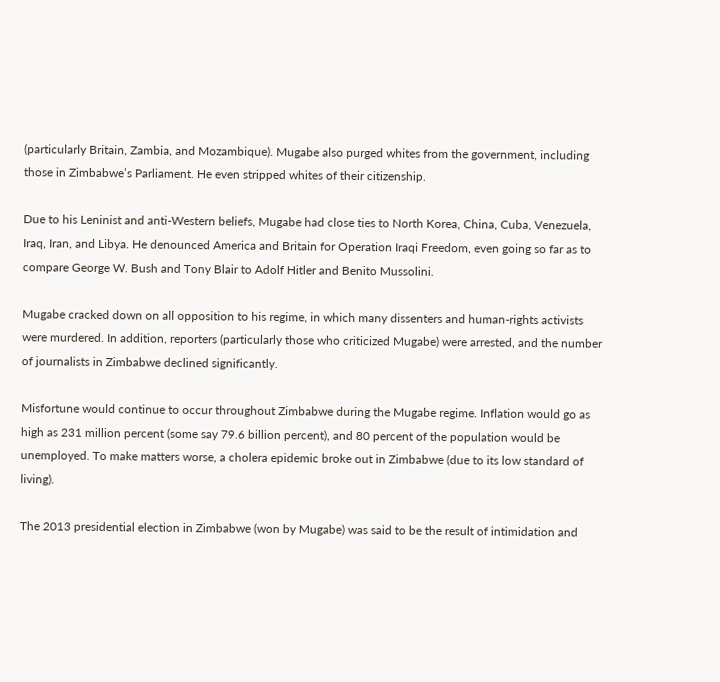(particularly Britain, Zambia, and Mozambique). Mugabe also purged whites from the government, including those in Zimbabwe’s Parliament. He even stripped whites of their citizenship.

Due to his Leninist and anti-Western beliefs, Mugabe had close ties to North Korea, China, Cuba, Venezuela, Iraq, Iran, and Libya. He denounced America and Britain for Operation Iraqi Freedom, even going so far as to compare George W. Bush and Tony Blair to Adolf Hitler and Benito Mussolini.

Mugabe cracked down on all opposition to his regime, in which many dissenters and human-rights activists were murdered. In addition, reporters (particularly those who criticized Mugabe) were arrested, and the number of journalists in Zimbabwe declined significantly.

Misfortune would continue to occur throughout Zimbabwe during the Mugabe regime. Inflation would go as high as 231 million percent (some say 79.6 billion percent), and 80 percent of the population would be unemployed. To make matters worse, a cholera epidemic broke out in Zimbabwe (due to its low standard of living).

The 2013 presidential election in Zimbabwe (won by Mugabe) was said to be the result of intimidation and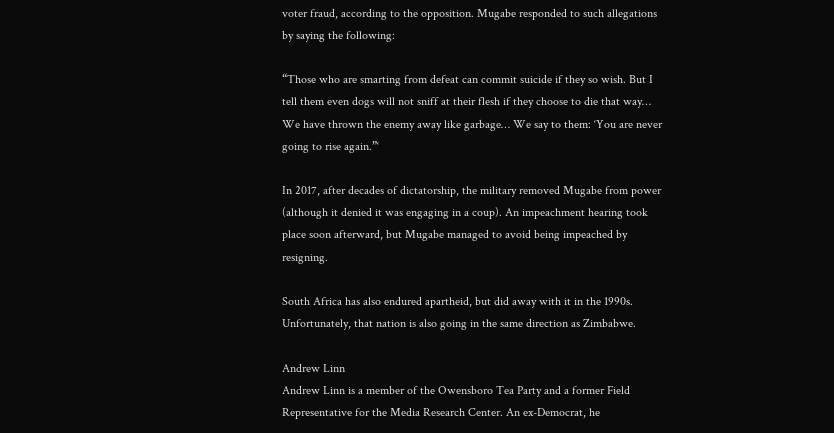voter fraud, according to the opposition. Mugabe responded to such allegations by saying the following:

“Those who are smarting from defeat can commit suicide if they so wish. But I tell them even dogs will not sniff at their flesh if they choose to die that way… We have thrown the enemy away like garbage… We say to them: ‘You are never going to rise again.”‘

In 2017, after decades of dictatorship, the military removed Mugabe from power (although it denied it was engaging in a coup). An impeachment hearing took place soon afterward, but Mugabe managed to avoid being impeached by resigning.

South Africa has also endured apartheid, but did away with it in the 1990s. Unfortunately, that nation is also going in the same direction as Zimbabwe.

Andrew Linn
Andrew Linn is a member of the Owensboro Tea Party and a former Field Representative for the Media Research Center. An ex-Democrat, he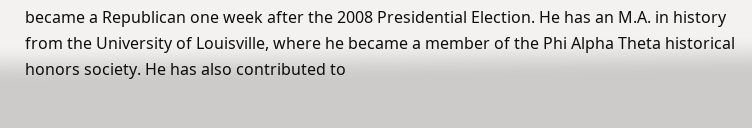became a Republican one week after the 2008 Presidential Election. He has an M.A. in history from the University of Louisville, where he became a member of the Phi Alpha Theta historical honors society. He has also contributed to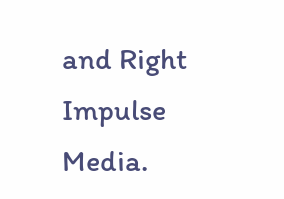and Right Impulse Media.